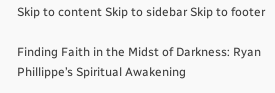Skip to content Skip to sidebar Skip to footer

Finding Faith in the Midst of Darkness: Ryan Phillippe’s Spiritual Awakening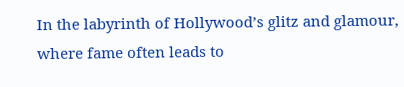In the labyrinth of Hollywood’s glitz and glamour, where fame often leads to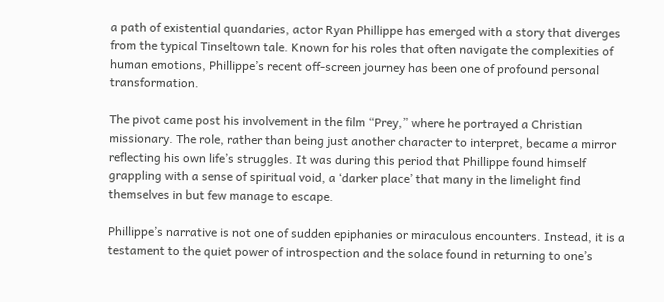a path of existential quandaries, actor Ryan Phillippe has emerged with a story that diverges from the typical Tinseltown tale. Known for his roles that often navigate the complexities of human emotions, Phillippe’s recent off-screen journey has been one of profound personal transformation.

The pivot came post his involvement in the film “Prey,” where he portrayed a Christian missionary. The role, rather than being just another character to interpret, became a mirror reflecting his own life’s struggles. It was during this period that Phillippe found himself grappling with a sense of spiritual void, a ‘darker place’ that many in the limelight find themselves in but few manage to escape.

Phillippe’s narrative is not one of sudden epiphanies or miraculous encounters. Instead, it is a testament to the quiet power of introspection and the solace found in returning to one’s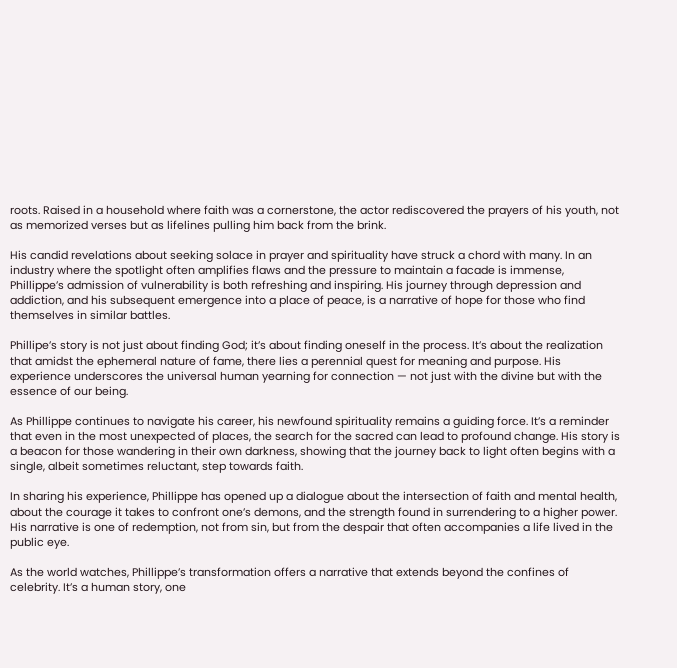roots. Raised in a household where faith was a cornerstone, the actor rediscovered the prayers of his youth, not as memorized verses but as lifelines pulling him back from the brink.

His candid revelations about seeking solace in prayer and spirituality have struck a chord with many. In an industry where the spotlight often amplifies flaws and the pressure to maintain a facade is immense, Phillippe’s admission of vulnerability is both refreshing and inspiring. His journey through depression and addiction, and his subsequent emergence into a place of peace, is a narrative of hope for those who find themselves in similar battles.

Phillipe’s story is not just about finding God; it’s about finding oneself in the process. It’s about the realization that amidst the ephemeral nature of fame, there lies a perennial quest for meaning and purpose. His experience underscores the universal human yearning for connection — not just with the divine but with the essence of our being.

As Phillippe continues to navigate his career, his newfound spirituality remains a guiding force. It’s a reminder that even in the most unexpected of places, the search for the sacred can lead to profound change. His story is a beacon for those wandering in their own darkness, showing that the journey back to light often begins with a single, albeit sometimes reluctant, step towards faith.

In sharing his experience, Phillippe has opened up a dialogue about the intersection of faith and mental health, about the courage it takes to confront one’s demons, and the strength found in surrendering to a higher power. His narrative is one of redemption, not from sin, but from the despair that often accompanies a life lived in the public eye.

As the world watches, Phillippe’s transformation offers a narrative that extends beyond the confines of celebrity. It’s a human story, one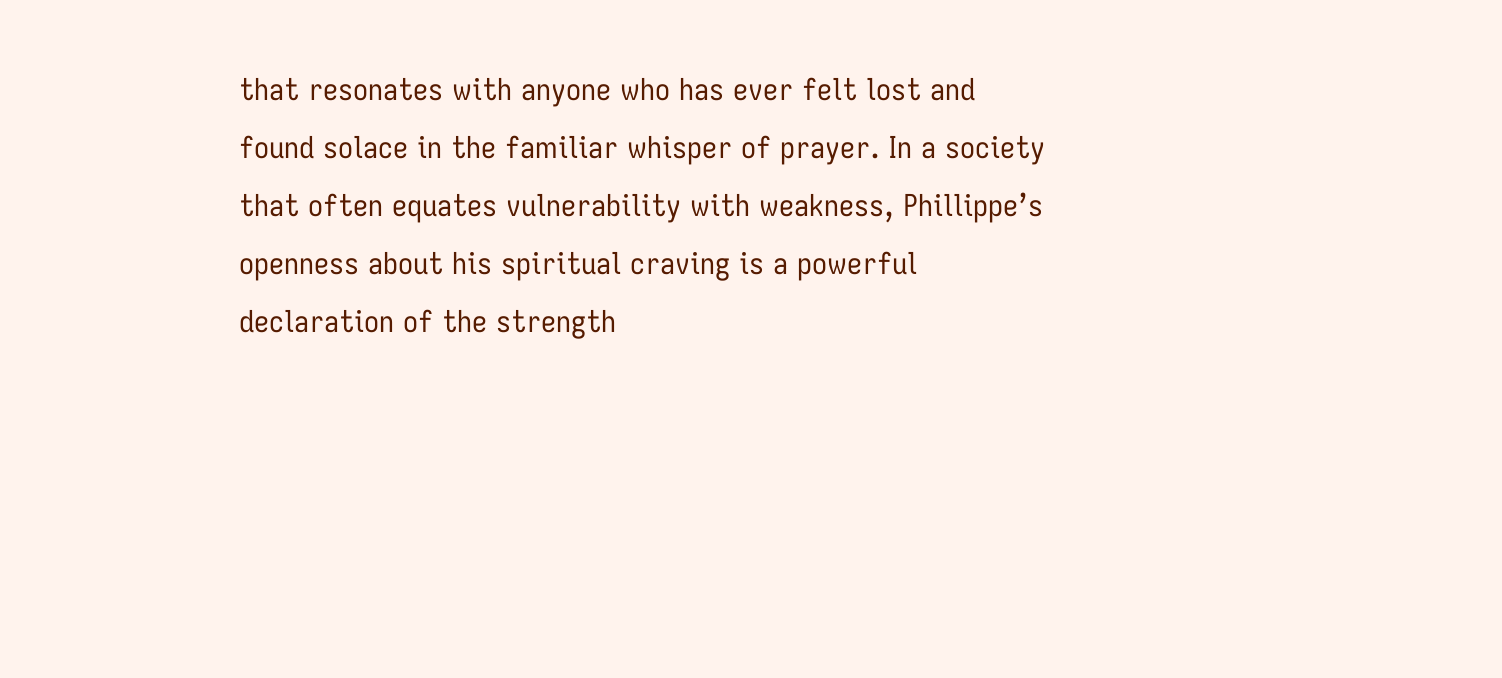that resonates with anyone who has ever felt lost and found solace in the familiar whisper of prayer. In a society that often equates vulnerability with weakness, Phillippe’s openness about his spiritual craving is a powerful declaration of the strength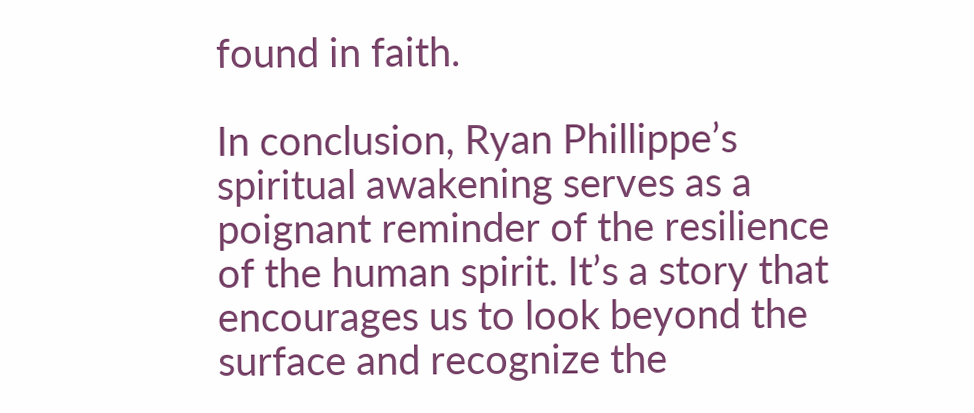found in faith.

In conclusion, Ryan Phillippe’s spiritual awakening serves as a poignant reminder of the resilience of the human spirit. It’s a story that encourages us to look beyond the surface and recognize the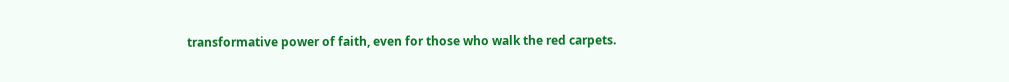transformative power of faith, even for those who walk the red carpets.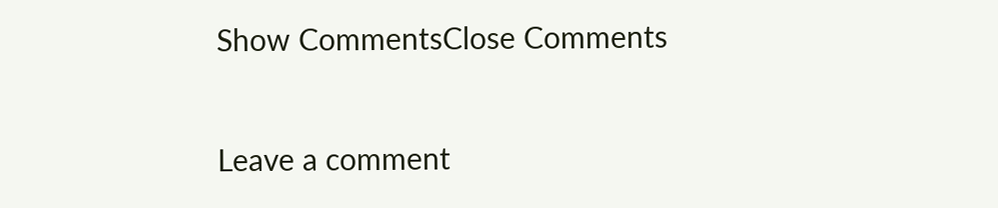Show CommentsClose Comments

Leave a comment